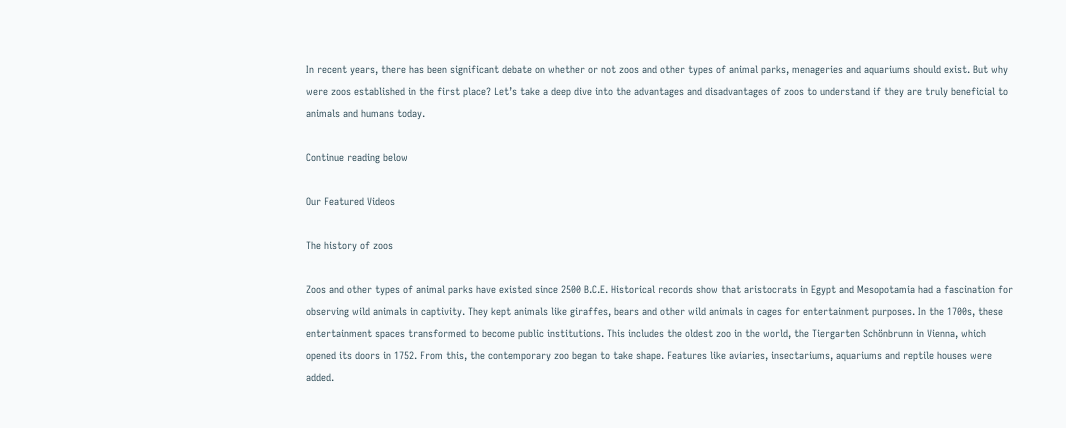In recent years, there has been significant debate on whether or not zoos and other types of animal parks, menageries and aquariums should exist. But why were zoos established in the first place? Let’s take a deep dive into the advantages and disadvantages of zoos to understand if they are truly beneficial to animals and humans today.

Continue reading below

Our Featured Videos

The history of zoos

Zoos and other types of animal parks have existed since 2500 B.C.E. Historical records show that aristocrats in Egypt and Mesopotamia had a fascination for observing wild animals in captivity. They kept animals like giraffes, bears and other wild animals in cages for entertainment purposes. In the 1700s, these entertainment spaces transformed to become public institutions. This includes the oldest zoo in the world, the Tiergarten Schönbrunn in Vienna, which opened its doors in 1752. From this, the contemporary zoo began to take shape. Features like aviaries, insectariums, aquariums and reptile houses were added.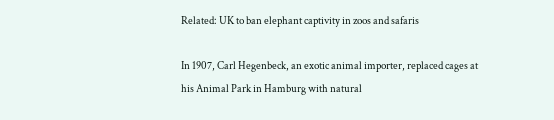Related: UK to ban elephant captivity in zoos and safaris

In 1907, Carl Hegenbeck, an exotic animal importer, replaced cages at his Animal Park in Hamburg with natural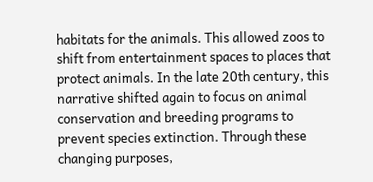habitats for the animals. This allowed zoos to shift from entertainment spaces to places that protect animals. In the late 20th century, this narrative shifted again to focus on animal conservation and breeding programs to prevent species extinction. Through these changing purposes,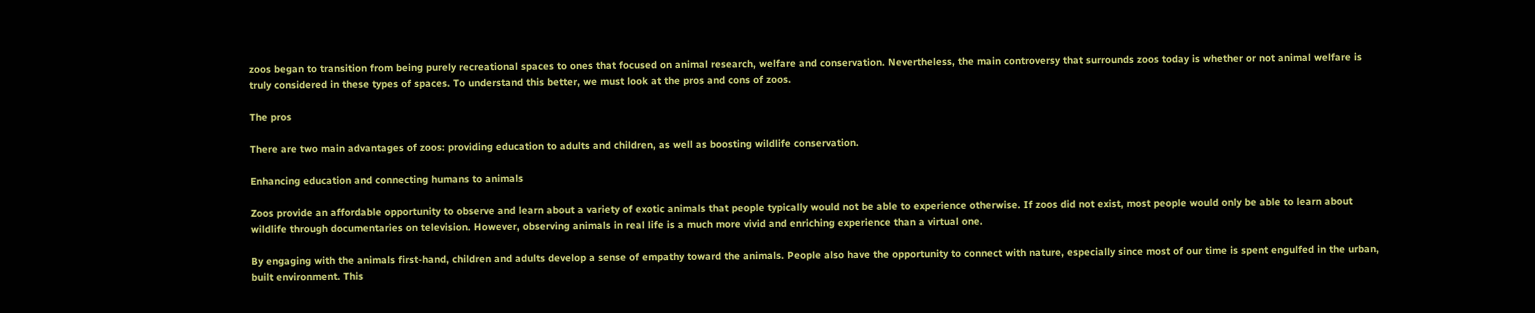zoos began to transition from being purely recreational spaces to ones that focused on animal research, welfare and conservation. Nevertheless, the main controversy that surrounds zoos today is whether or not animal welfare is truly considered in these types of spaces. To understand this better, we must look at the pros and cons of zoos.

The pros

There are two main advantages of zoos: providing education to adults and children, as well as boosting wildlife conservation.

Enhancing education and connecting humans to animals

Zoos provide an affordable opportunity to observe and learn about a variety of exotic animals that people typically would not be able to experience otherwise. If zoos did not exist, most people would only be able to learn about wildlife through documentaries on television. However, observing animals in real life is a much more vivid and enriching experience than a virtual one.

By engaging with the animals first-hand, children and adults develop a sense of empathy toward the animals. People also have the opportunity to connect with nature, especially since most of our time is spent engulfed in the urban, built environment. This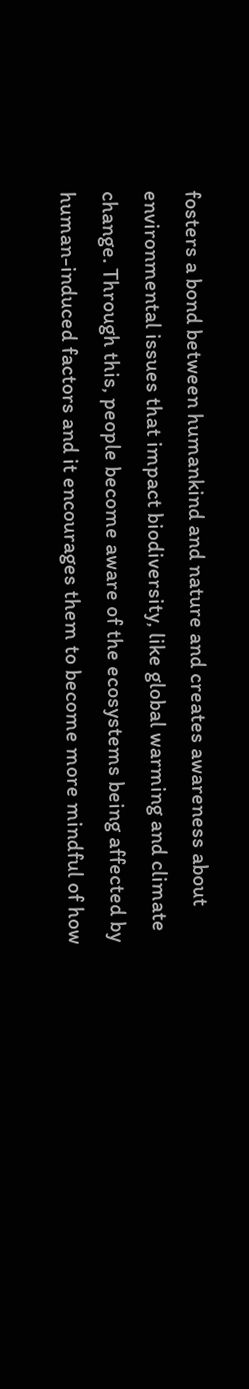fosters a bond between humankind and nature and creates awareness about environmental issues that impact biodiversity, like global warming and climate change. Through this, people become aware of the ecosystems being affected by human-induced factors and it encourages them to become more mindful of how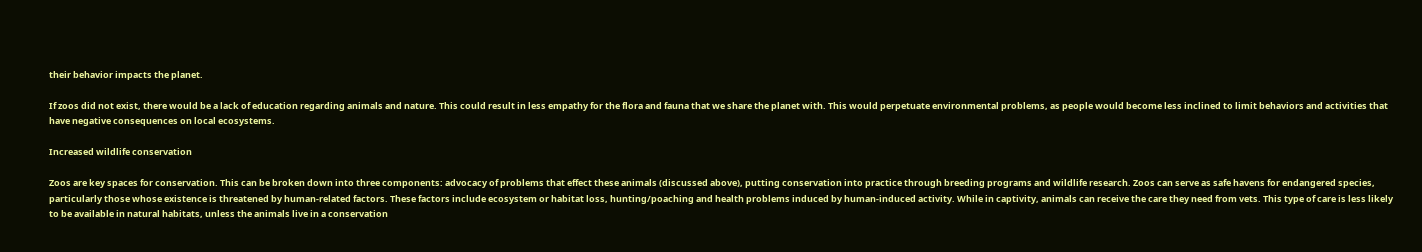their behavior impacts the planet.

If zoos did not exist, there would be a lack of education regarding animals and nature. This could result in less empathy for the flora and fauna that we share the planet with. This would perpetuate environmental problems, as people would become less inclined to limit behaviors and activities that have negative consequences on local ecosystems.

Increased wildlife conservation

Zoos are key spaces for conservation. This can be broken down into three components: advocacy of problems that effect these animals (discussed above), putting conservation into practice through breeding programs and wildlife research. Zoos can serve as safe havens for endangered species, particularly those whose existence is threatened by human-related factors. These factors include ecosystem or habitat loss, hunting/poaching and health problems induced by human-induced activity. While in captivity, animals can receive the care they need from vets. This type of care is less likely to be available in natural habitats, unless the animals live in a conservation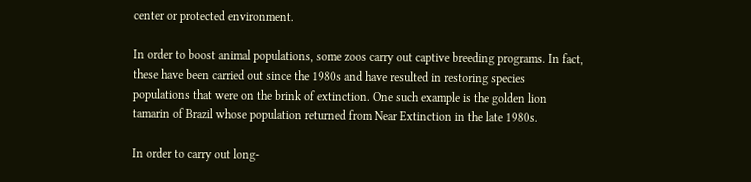center or protected environment.

In order to boost animal populations, some zoos carry out captive breeding programs. In fact, these have been carried out since the 1980s and have resulted in restoring species populations that were on the brink of extinction. One such example is the golden lion tamarin of Brazil whose population returned from Near Extinction in the late 1980s.

In order to carry out long-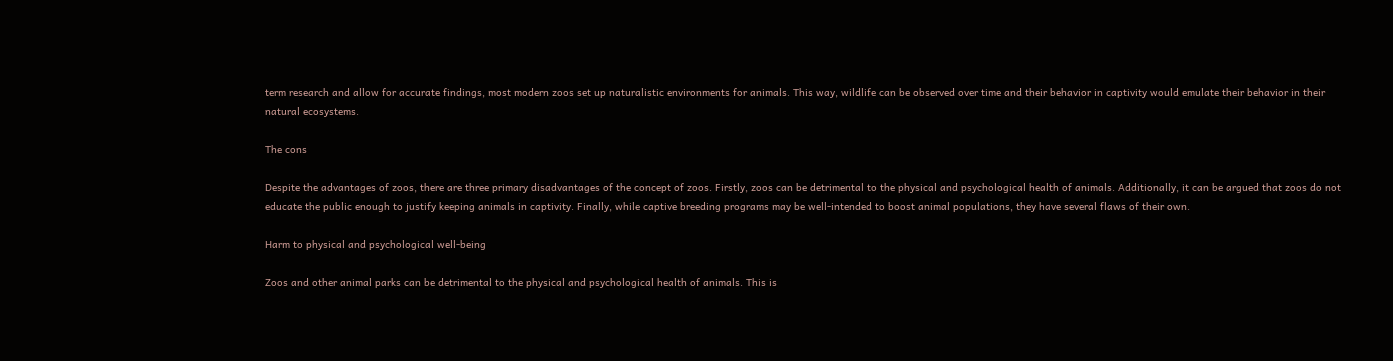term research and allow for accurate findings, most modern zoos set up naturalistic environments for animals. This way, wildlife can be observed over time and their behavior in captivity would emulate their behavior in their natural ecosystems.

The cons

Despite the advantages of zoos, there are three primary disadvantages of the concept of zoos. Firstly, zoos can be detrimental to the physical and psychological health of animals. Additionally, it can be argued that zoos do not educate the public enough to justify keeping animals in captivity. Finally, while captive breeding programs may be well-intended to boost animal populations, they have several flaws of their own.

Harm to physical and psychological well-being

Zoos and other animal parks can be detrimental to the physical and psychological health of animals. This is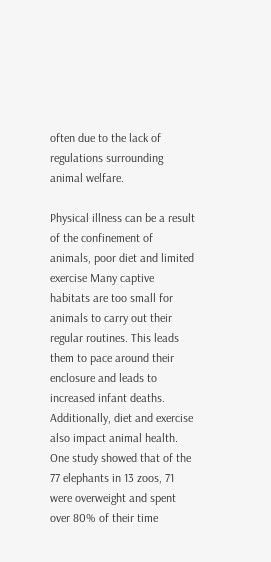often due to the lack of regulations surrounding animal welfare.

Physical illness can be a result of the confinement of animals, poor diet and limited exercise Many captive habitats are too small for animals to carry out their regular routines. This leads them to pace around their enclosure and leads to increased infant deaths. Additionally, diet and exercise also impact animal health. One study showed that of the 77 elephants in 13 zoos, 71 were overweight and spent over 80% of their time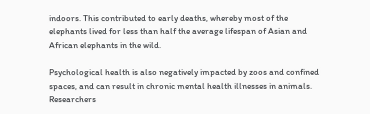indoors. This contributed to early deaths, whereby most of the elephants lived for less than half the average lifespan of Asian and African elephants in the wild.

Psychological health is also negatively impacted by zoos and confined spaces, and can result in chronic mental health illnesses in animals. Researchers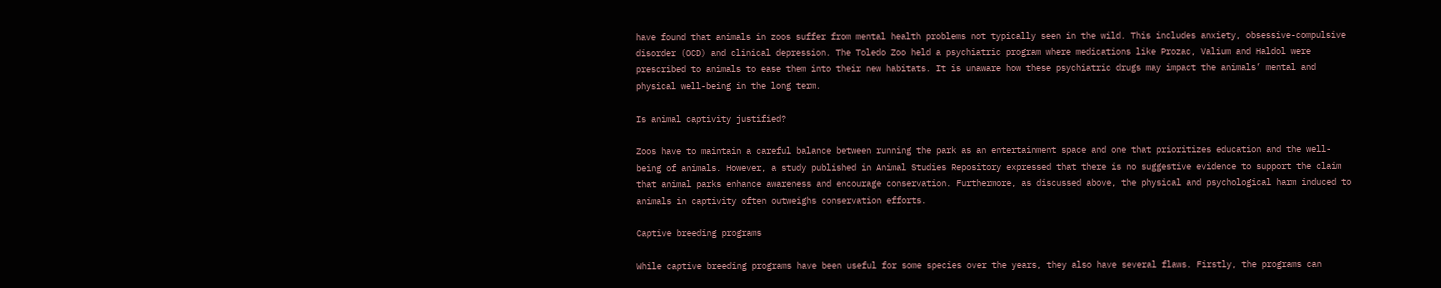have found that animals in zoos suffer from mental health problems not typically seen in the wild. This includes anxiety, obsessive-compulsive disorder (OCD) and clinical depression. The Toledo Zoo held a psychiatric program where medications like Prozac, Valium and Haldol were prescribed to animals to ease them into their new habitats. It is unaware how these psychiatric drugs may impact the animals’ mental and physical well-being in the long term.

Is animal captivity justified?

Zoos have to maintain a careful balance between running the park as an entertainment space and one that prioritizes education and the well-being of animals. However, a study published in Animal Studies Repository expressed that there is no suggestive evidence to support the claim that animal parks enhance awareness and encourage conservation. Furthermore, as discussed above, the physical and psychological harm induced to animals in captivity often outweighs conservation efforts.

Captive breeding programs

While captive breeding programs have been useful for some species over the years, they also have several flaws. Firstly, the programs can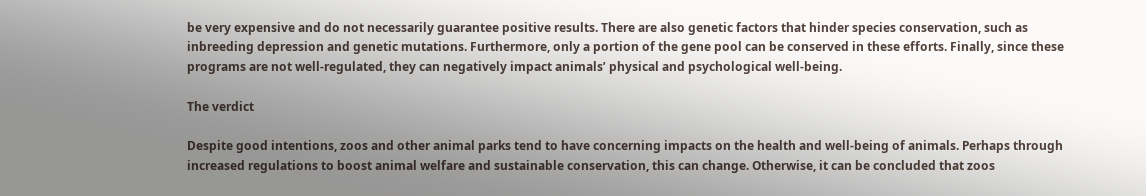be very expensive and do not necessarily guarantee positive results. There are also genetic factors that hinder species conservation, such as inbreeding depression and genetic mutations. Furthermore, only a portion of the gene pool can be conserved in these efforts. Finally, since these programs are not well-regulated, they can negatively impact animals’ physical and psychological well-being.

The verdict

Despite good intentions, zoos and other animal parks tend to have concerning impacts on the health and well-being of animals. Perhaps through increased regulations to boost animal welfare and sustainable conservation, this can change. Otherwise, it can be concluded that zoos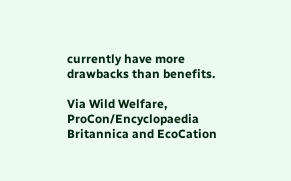currently have more drawbacks than benefits.

Via Wild Welfare, ProCon/Encyclopaedia Britannica and EcoCation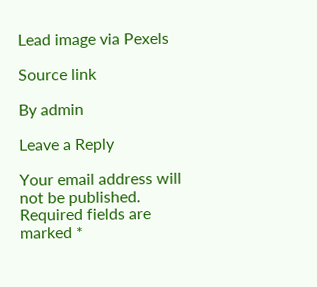Lead image via Pexels

Source link

By admin

Leave a Reply

Your email address will not be published. Required fields are marked *